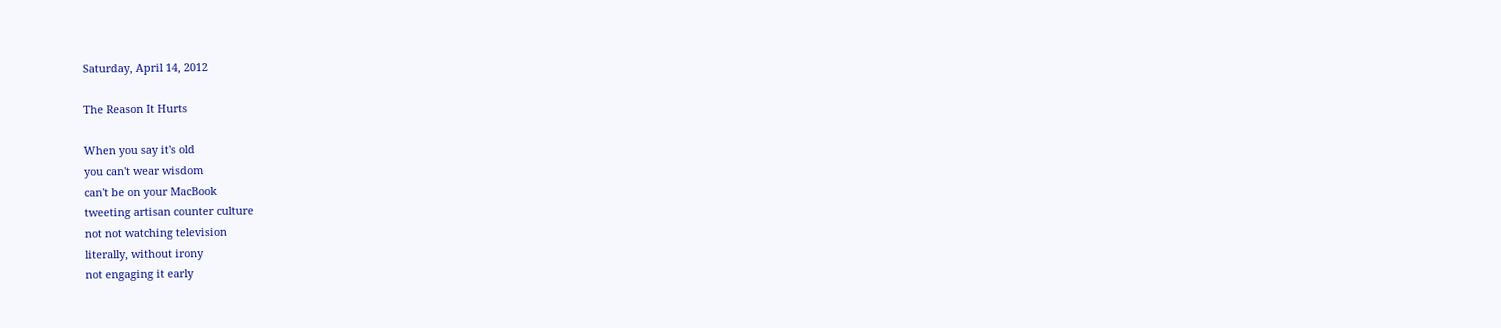Saturday, April 14, 2012

The Reason It Hurts

When you say it's old
you can't wear wisdom
can't be on your MacBook
tweeting artisan counter culture
not not watching television
literally, without irony
not engaging it early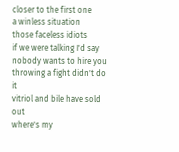closer to the first one
a winless situation
those faceless idiots
if we were talking I'd say
nobody wants to hire you
throwing a fight didn't do it
vitriol and bile have sold out
where's my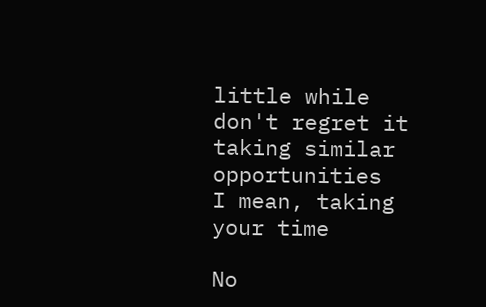little while
don't regret it
taking similar opportunities
I mean, taking your time

No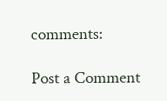comments:

Post a Comment